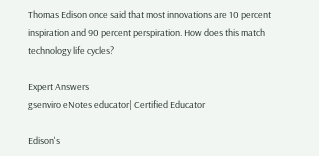Thomas Edison once said that most innovations are 10 percent inspiration and 90 percent perspiration. How does this match technology life cycles?

Expert Answers
gsenviro eNotes educator| Certified Educator

Edison's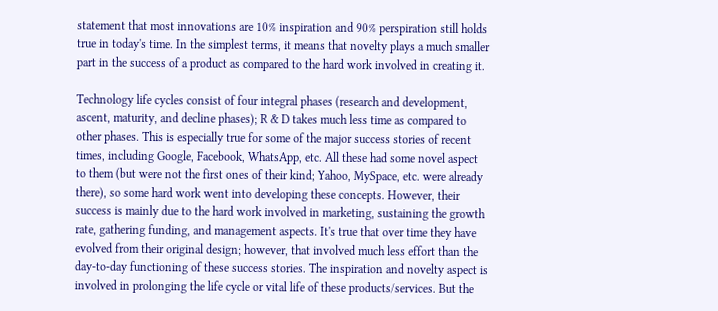statement that most innovations are 10% inspiration and 90% perspiration still holds true in today's time. In the simplest terms, it means that novelty plays a much smaller part in the success of a product as compared to the hard work involved in creating it.

Technology life cycles consist of four integral phases (research and development, ascent, maturity, and decline phases); R & D takes much less time as compared to other phases. This is especially true for some of the major success stories of recent times, including Google, Facebook, WhatsApp, etc. All these had some novel aspect to them (but were not the first ones of their kind; Yahoo, MySpace, etc. were already there), so some hard work went into developing these concepts. However, their success is mainly due to the hard work involved in marketing, sustaining the growth rate, gathering funding, and management aspects. It's true that over time they have evolved from their original design; however, that involved much less effort than the day-to-day functioning of these success stories. The inspiration and novelty aspect is involved in prolonging the life cycle or vital life of these products/services. But the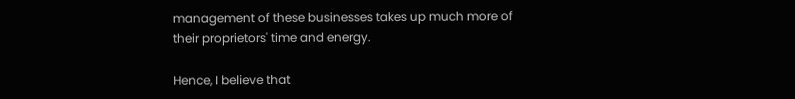management of these businesses takes up much more of their proprietors' time and energy.

Hence, I believe that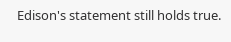Edison's statement still holds true.